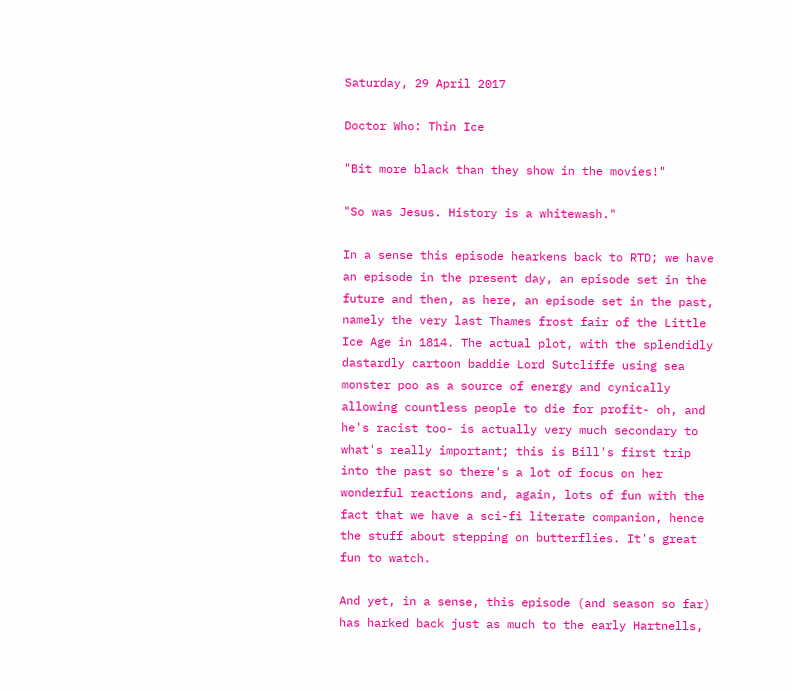Saturday, 29 April 2017

Doctor Who: Thin Ice

"Bit more black than they show in the movies!"

"So was Jesus. History is a whitewash."

In a sense this episode hearkens back to RTD; we have an episode in the present day, an episode set in the future and then, as here, an episode set in the past, namely the very last Thames frost fair of the Little Ice Age in 1814. The actual plot, with the splendidly dastardly cartoon baddie Lord Sutcliffe using sea monster poo as a source of energy and cynically allowing countless people to die for profit- oh, and he's racist too- is actually very much secondary to what's really important; this is Bill's first trip into the past so there's a lot of focus on her wonderful reactions and, again, lots of fun with the fact that we have a sci-fi literate companion, hence the stuff about stepping on butterflies. It's great fun to watch.

And yet, in a sense, this episode (and season so far) has harked back just as much to the early Hartnells,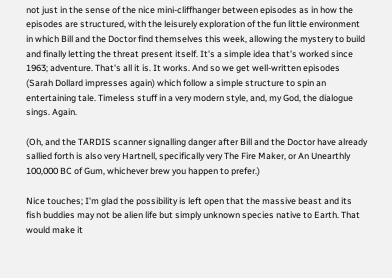not just in the sense of the nice mini-cliffhanger between episodes as in how the episodes are structured, with the leisurely exploration of the fun little environment in which Bill and the Doctor find themselves this week, allowing the mystery to build and finally letting the threat present itself. It's a simple idea that's worked since 1963; adventure. That's all it is. It works. And so we get well-written episodes (Sarah Dollard impresses again) which follow a simple structure to spin an entertaining tale. Timeless stuff in a very modern style, and, my God, the dialogue sings. Again.

(Oh, and the TARDIS scanner signalling danger after Bill and the Doctor have already sallied forth is also very Hartnell, specifically very The Fire Maker, or An Unearthly 100,000 BC of Gum, whichever brew you happen to prefer.)

Nice touches; I'm glad the possibility is left open that the massive beast and its fish buddies may not be alien life but simply unknown species native to Earth. That would make it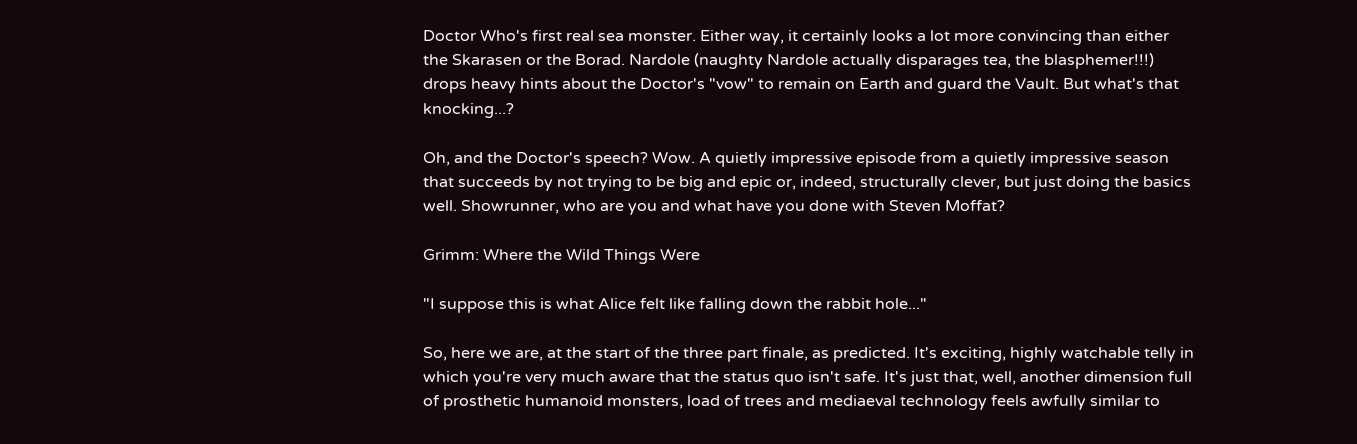Doctor Who's first real sea monster. Either way, it certainly looks a lot more convincing than either the Skarasen or the Borad. Nardole (naughty Nardole actually disparages tea, the blasphemer!!!) drops heavy hints about the Doctor's "vow" to remain on Earth and guard the Vault. But what's that knocking...?

Oh, and the Doctor's speech? Wow. A quietly impressive episode from a quietly impressive season that succeeds by not trying to be big and epic or, indeed, structurally clever, but just doing the basics well. Showrunner, who are you and what have you done with Steven Moffat?

Grimm: Where the Wild Things Were

"I suppose this is what Alice felt like falling down the rabbit hole..."

So, here we are, at the start of the three part finale, as predicted. It's exciting, highly watchable telly in which you're very much aware that the status quo isn't safe. It's just that, well, another dimension full of prosthetic humanoid monsters, load of trees and mediaeval technology feels awfully similar to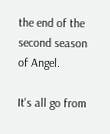the end of the second season of Angel.

It's all go from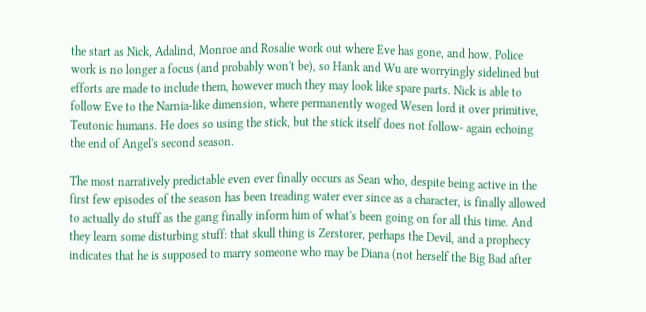the start as Nick, Adalind, Monroe and Rosalie work out where Eve has gone, and how. Police work is no longer a focus (and probably won't be), so Hank and Wu are worryingly sidelined but efforts are made to include them, however much they may look like spare parts. Nick is able to follow Eve to the Narnia-like dimension, where permanently woged Wesen lord it over primitive, Teutonic humans. He does so using the stick, but the stick itself does not follow- again echoing the end of Angel's second season.

The most narratively predictable even ever finally occurs as Sean who, despite being active in the first few episodes of the season has been treading water ever since as a character, is finally allowed to actually do stuff as the gang finally inform him of what's been going on for all this time. And they learn some disturbing stuff: that skull thing is Zerstorer, perhaps the Devil, and a prophecy indicates that he is supposed to marry someone who may be Diana (not herself the Big Bad after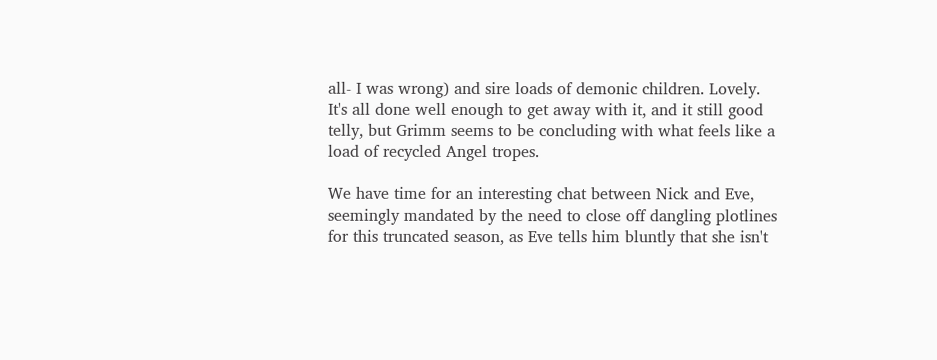all- I was wrong) and sire loads of demonic children. Lovely. It's all done well enough to get away with it, and it still good telly, but Grimm seems to be concluding with what feels like a load of recycled Angel tropes.

We have time for an interesting chat between Nick and Eve, seemingly mandated by the need to close off dangling plotlines for this truncated season, as Eve tells him bluntly that she isn't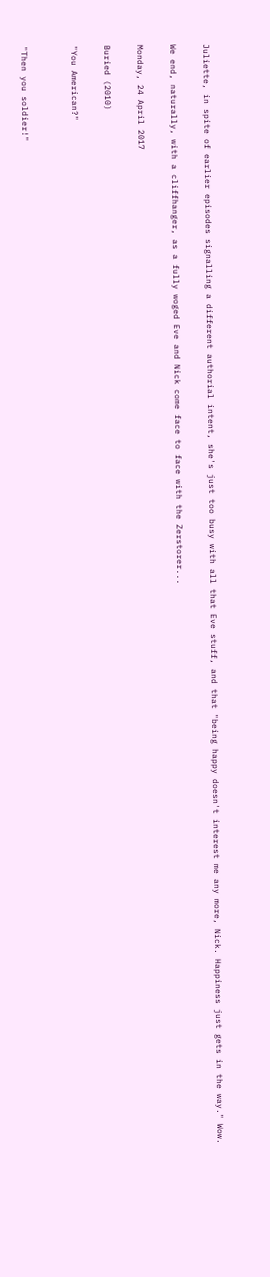Juliette, in spite of earlier episodes signalling a different authorial intent, she's just too busy with all that Eve stuff, and that "being happy doesn't interest me any more, Nick. Happiness just gets in the way." Wow.

We end, naturally, with a cliffhanger, as a fully woged Eve and Nick come face to face with the Zerstorer...

Monday, 24 April 2017

Buried (2010)

"You American?"


"Then you soldier!"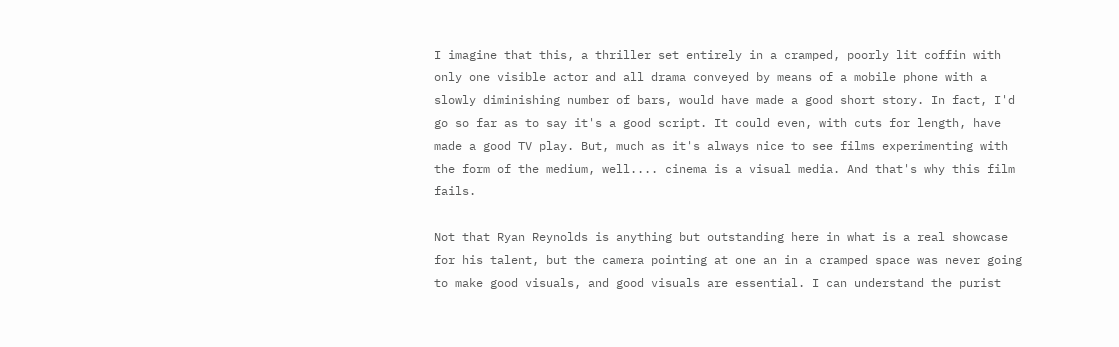I imagine that this, a thriller set entirely in a cramped, poorly lit coffin with only one visible actor and all drama conveyed by means of a mobile phone with a slowly diminishing number of bars, would have made a good short story. In fact, I'd go so far as to say it's a good script. It could even, with cuts for length, have made a good TV play. But, much as it's always nice to see films experimenting with the form of the medium, well.... cinema is a visual media. And that's why this film fails.

Not that Ryan Reynolds is anything but outstanding here in what is a real showcase for his talent, but the camera pointing at one an in a cramped space was never going to make good visuals, and good visuals are essential. I can understand the purist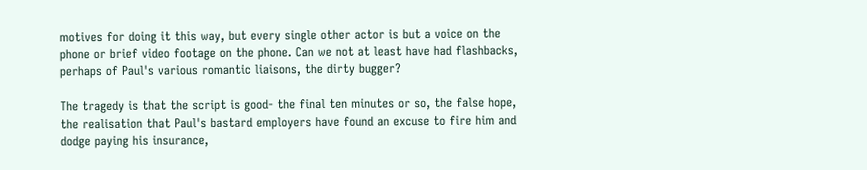motives for doing it this way, but every single other actor is but a voice on the phone or brief video footage on the phone. Can we not at least have had flashbacks, perhaps of Paul's various romantic liaisons, the dirty bugger?

The tragedy is that the script is good- the final ten minutes or so, the false hope, the realisation that Paul's bastard employers have found an excuse to fire him and dodge paying his insurance,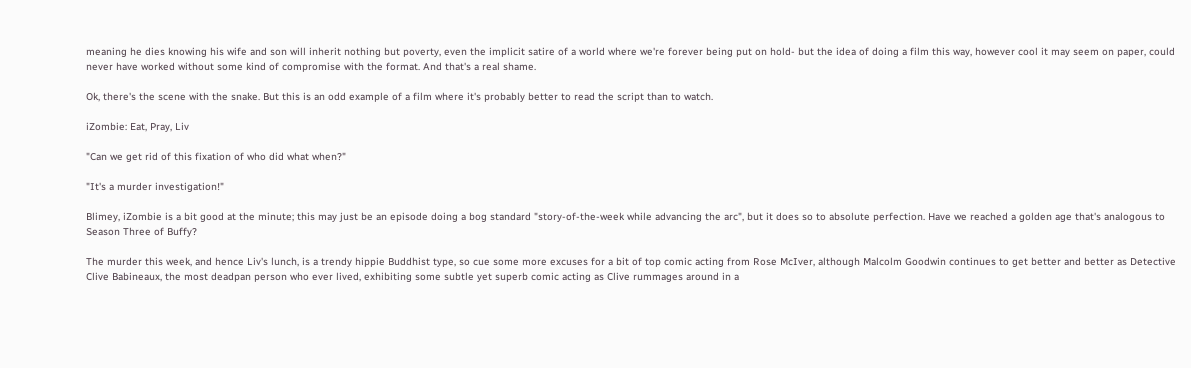meaning he dies knowing his wife and son will inherit nothing but poverty, even the implicit satire of a world where we're forever being put on hold- but the idea of doing a film this way, however cool it may seem on paper, could never have worked without some kind of compromise with the format. And that's a real shame.

Ok, there's the scene with the snake. But this is an odd example of a film where it's probably better to read the script than to watch.

iZombie: Eat, Pray, Liv

"Can we get rid of this fixation of who did what when?"

"It's a murder investigation!"

Blimey, iZombie is a bit good at the minute; this may just be an episode doing a bog standard "story-of-the-week while advancing the arc", but it does so to absolute perfection. Have we reached a golden age that's analogous to Season Three of Buffy?

The murder this week, and hence Liv's lunch, is a trendy hippie Buddhist type, so cue some more excuses for a bit of top comic acting from Rose McIver, although Malcolm Goodwin continues to get better and better as Detective Clive Babineaux, the most deadpan person who ever lived, exhibiting some subtle yet superb comic acting as Clive rummages around in a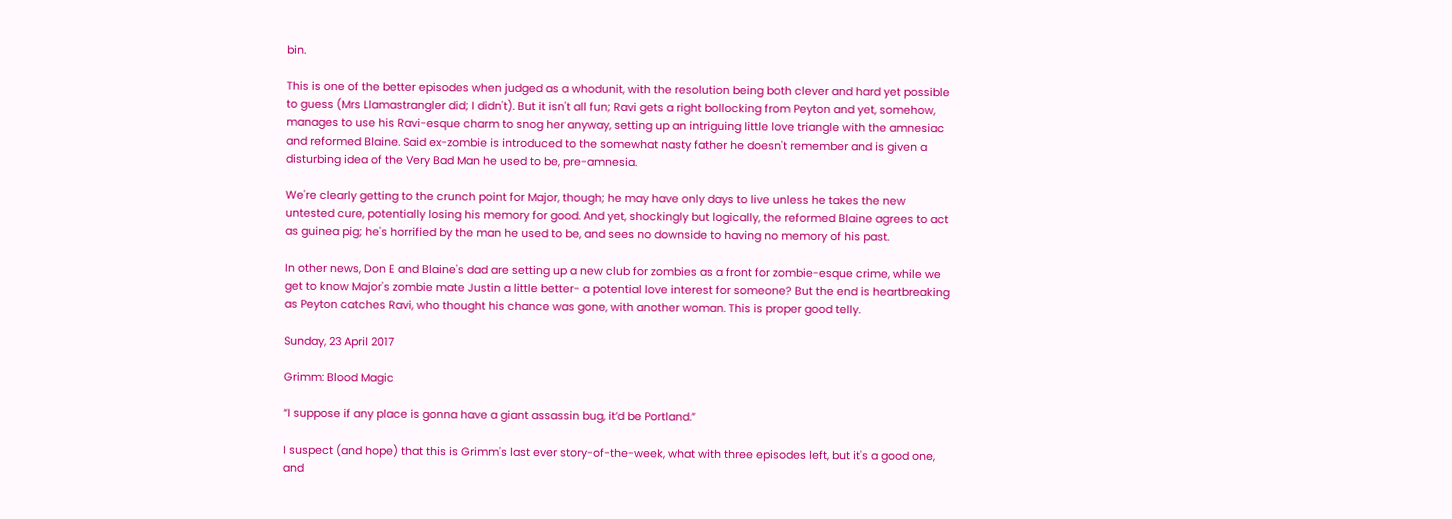bin.

This is one of the better episodes when judged as a whodunit, with the resolution being both clever and hard yet possible to guess (Mrs Llamastrangler did; I didn't). But it isn't all fun; Ravi gets a right bollocking from Peyton and yet, somehow, manages to use his Ravi-esque charm to snog her anyway, setting up an intriguing little love triangle with the amnesiac and reformed Blaine. Said ex-zombie is introduced to the somewhat nasty father he doesn't remember and is given a disturbing idea of the Very Bad Man he used to be, pre-amnesia.

We're clearly getting to the crunch point for Major, though; he may have only days to live unless he takes the new untested cure, potentially losing his memory for good. And yet, shockingly but logically, the reformed Blaine agrees to act as guinea pig; he's horrified by the man he used to be, and sees no downside to having no memory of his past.

In other news, Don E and Blaine's dad are setting up a new club for zombies as a front for zombie-esque crime, while we get to know Major's zombie mate Justin a little better- a potential love interest for someone? But the end is heartbreaking as Peyton catches Ravi, who thought his chance was gone, with another woman. This is proper good telly.

Sunday, 23 April 2017

Grimm: Blood Magic

“I suppose if any place is gonna have a giant assassin bug, it’d be Portland.”

I suspect (and hope) that this is Grimm's last ever story-of-the-week, what with three episodes left, but it's a good one, and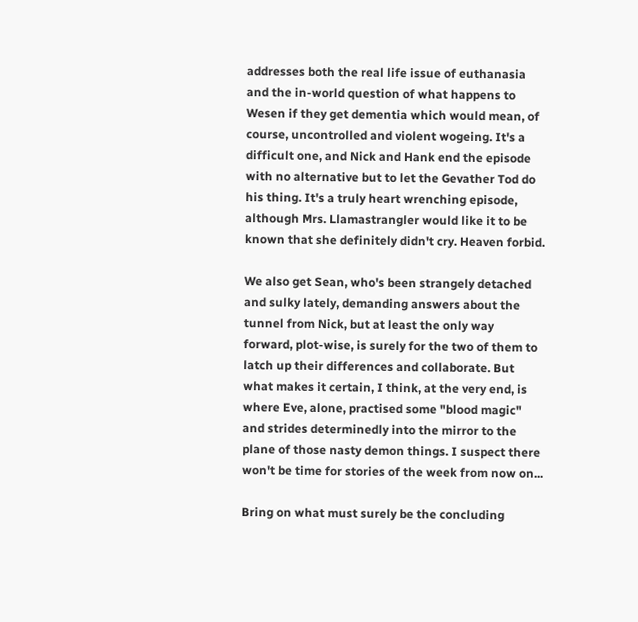addresses both the real life issue of euthanasia and the in-world question of what happens to Wesen if they get dementia which would mean, of course, uncontrolled and violent wogeing. It's a difficult one, and Nick and Hank end the episode with no alternative but to let the Gevather Tod do his thing. It's a truly heart wrenching episode, although Mrs. Llamastrangler would like it to be known that she definitely didn't cry. Heaven forbid.

We also get Sean, who's been strangely detached and sulky lately, demanding answers about the tunnel from Nick, but at least the only way forward, plot-wise, is surely for the two of them to latch up their differences and collaborate. But what makes it certain, I think, at the very end, is where Eve, alone, practised some "blood magic" and strides determinedly into the mirror to the plane of those nasty demon things. I suspect there won't be time for stories of the week from now on...

Bring on what must surely be the concluding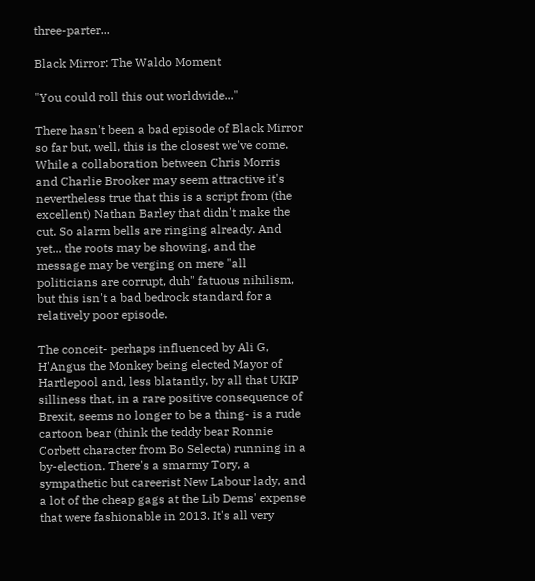three-parter...

Black Mirror: The Waldo Moment

"You could roll this out worldwide..."

There hasn't been a bad episode of Black Mirror so far but, well, this is the closest we've come. While a collaboration between Chris Morris and Charlie Brooker may seem attractive it's nevertheless true that this is a script from (the excellent) Nathan Barley that didn't make the cut. So alarm bells are ringing already. And yet... the roots may be showing, and the message may be verging on mere "all politicians are corrupt, duh" fatuous nihilism, but this isn't a bad bedrock standard for a relatively poor episode.

The conceit- perhaps influenced by Ali G, H'Angus the Monkey being elected Mayor of Hartlepool and, less blatantly, by all that UKIP silliness that, in a rare positive consequence of Brexit, seems no longer to be a thing- is a rude cartoon bear (think the teddy bear Ronnie Corbett character from Bo Selecta) running in a by-election. There's a smarmy Tory, a sympathetic but careerist New Labour lady, and a lot of the cheap gags at the Lib Dems' expense that were fashionable in 2013. It's all very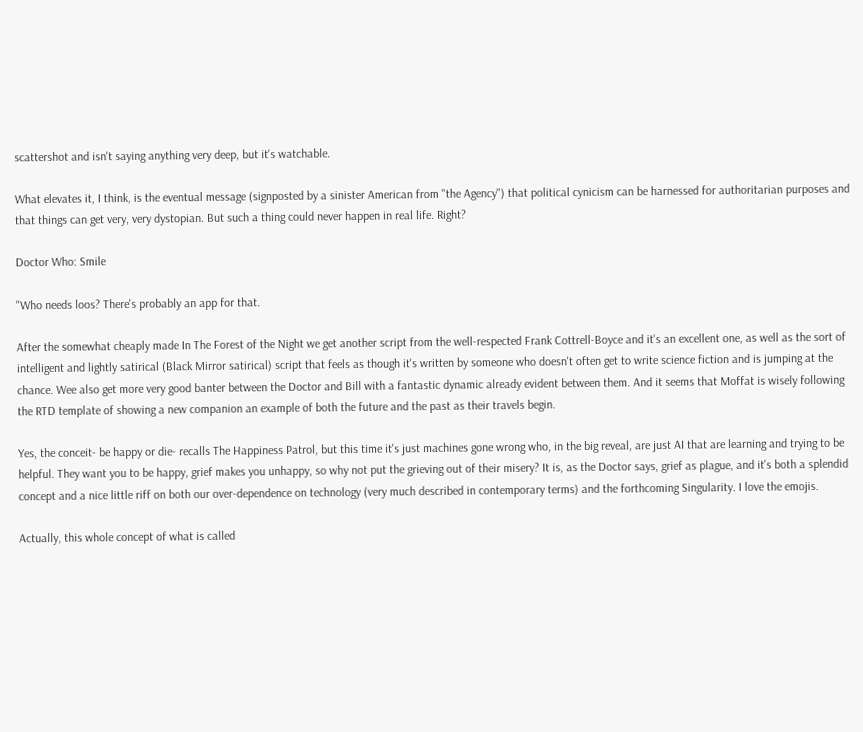scattershot and isn't saying anything very deep, but it's watchable.

What elevates it, I think, is the eventual message (signposted by a sinister American from "the Agency") that political cynicism can be harnessed for authoritarian purposes and that things can get very, very dystopian. But such a thing could never happen in real life. Right?

Doctor Who: Smile

"Who needs loos? There's probably an app for that.

After the somewhat cheaply made In The Forest of the Night we get another script from the well-respected Frank Cottrell-Boyce and it's an excellent one, as well as the sort of intelligent and lightly satirical (Black Mirror satirical) script that feels as though it's written by someone who doesn't often get to write science fiction and is jumping at the chance. Wee also get more very good banter between the Doctor and Bill with a fantastic dynamic already evident between them. And it seems that Moffat is wisely following the RTD template of showing a new companion an example of both the future and the past as their travels begin.

Yes, the conceit- be happy or die- recalls The Happiness Patrol, but this time it's just machines gone wrong who, in the big reveal, are just AI that are learning and trying to be helpful. They want you to be happy, grief makes you unhappy, so why not put the grieving out of their misery? It is, as the Doctor says, grief as plague, and it's both a splendid concept and a nice little riff on both our over-dependence on technology (very much described in contemporary terms) and the forthcoming Singularity. I love the emojis.

Actually, this whole concept of what is called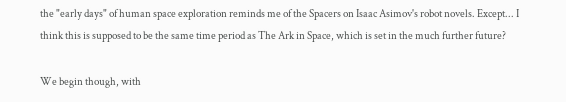the "early days" of human space exploration reminds me of the Spacers on Isaac Asimov's robot novels. Except... I think this is supposed to be the same time period as The Ark in Space, which is set in the much further future?

We begin though, with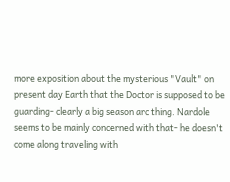more exposition about the mysterious "Vault" on present day Earth that the Doctor is supposed to be guarding- clearly a big season arc thing. Nardole seems to be mainly concerned with that- he doesn't come along traveling with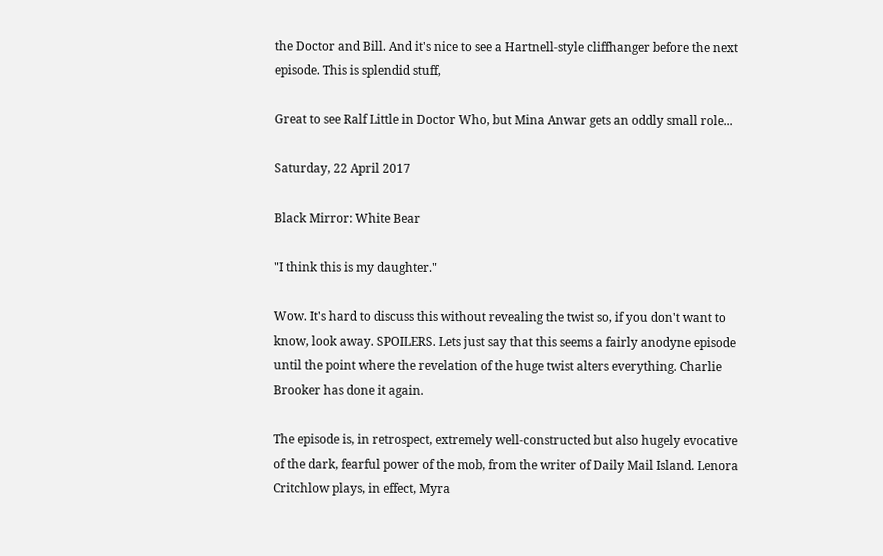the Doctor and Bill. And it's nice to see a Hartnell-style cliffhanger before the next episode. This is splendid stuff,

Great to see Ralf Little in Doctor Who, but Mina Anwar gets an oddly small role...

Saturday, 22 April 2017

Black Mirror: White Bear

"I think this is my daughter."

Wow. It's hard to discuss this without revealing the twist so, if you don't want to know, look away. SPOILERS. Lets just say that this seems a fairly anodyne episode until the point where the revelation of the huge twist alters everything. Charlie Brooker has done it again.

The episode is, in retrospect, extremely well-constructed but also hugely evocative of the dark, fearful power of the mob, from the writer of Daily Mail Island. Lenora Critchlow plays, in effect, Myra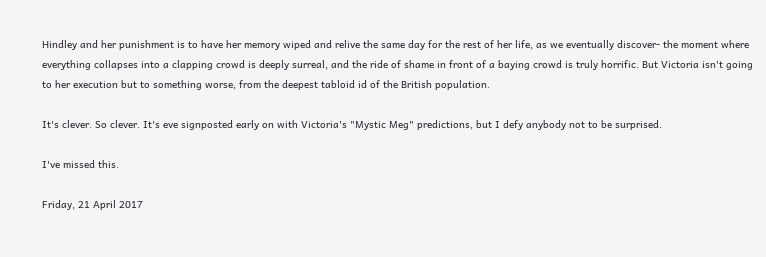Hindley and her punishment is to have her memory wiped and relive the same day for the rest of her life, as we eventually discover- the moment where everything collapses into a clapping crowd is deeply surreal, and the ride of shame in front of a baying crowd is truly horrific. But Victoria isn't going to her execution but to something worse, from the deepest tabloid id of the British population.

It's clever. So clever. It's eve signposted early on with Victoria's "Mystic Meg" predictions, but I defy anybody not to be surprised.

I've missed this.

Friday, 21 April 2017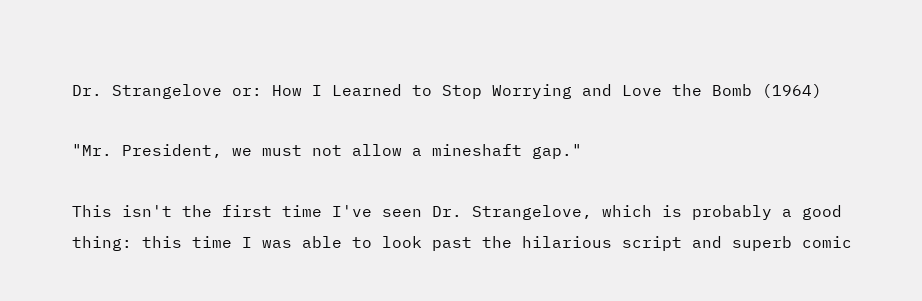Dr. Strangelove or: How I Learned to Stop Worrying and Love the Bomb (1964)

"Mr. President, we must not allow a mineshaft gap."

This isn't the first time I've seen Dr. Strangelove, which is probably a good thing: this time I was able to look past the hilarious script and superb comic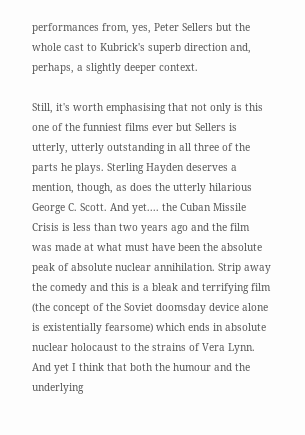performances from, yes, Peter Sellers but the whole cast to Kubrick's superb direction and, perhaps, a slightly deeper context.

Still, it's worth emphasising that not only is this one of the funniest films ever but Sellers is utterly, utterly outstanding in all three of the parts he plays. Sterling Hayden deserves a mention, though, as does the utterly hilarious George C. Scott. And yet.... the Cuban Missile Crisis is less than two years ago and the film was made at what must have been the absolute peak of absolute nuclear annihilation. Strip away the comedy and this is a bleak and terrifying film (the concept of the Soviet doomsday device alone is existentially fearsome) which ends in absolute nuclear holocaust to the strains of Vera Lynn. And yet I think that both the humour and the underlying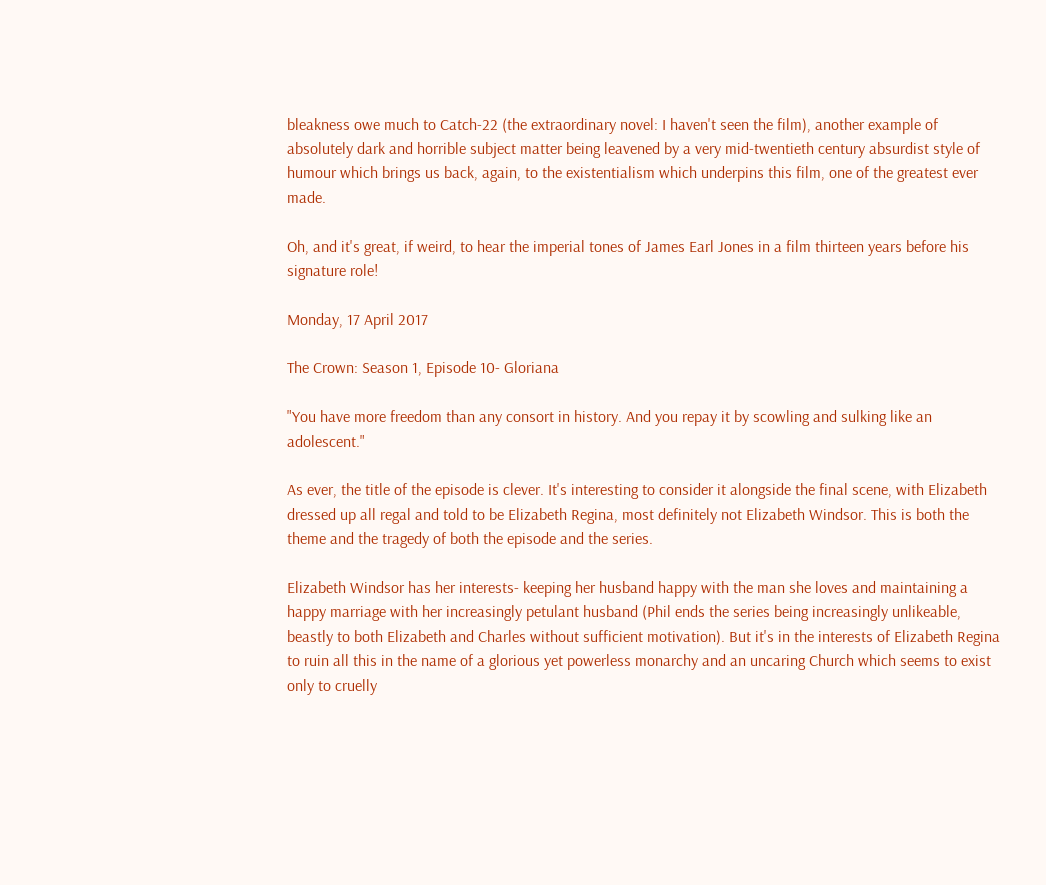bleakness owe much to Catch-22 (the extraordinary novel: I haven't seen the film), another example of absolutely dark and horrible subject matter being leavened by a very mid-twentieth century absurdist style of humour which brings us back, again, to the existentialism which underpins this film, one of the greatest ever made.

Oh, and it's great, if weird, to hear the imperial tones of James Earl Jones in a film thirteen years before his signature role!

Monday, 17 April 2017

The Crown: Season 1, Episode 10- Gloriana

"You have more freedom than any consort in history. And you repay it by scowling and sulking like an adolescent."

As ever, the title of the episode is clever. It's interesting to consider it alongside the final scene, with Elizabeth dressed up all regal and told to be Elizabeth Regina, most definitely not Elizabeth Windsor. This is both the theme and the tragedy of both the episode and the series.

Elizabeth Windsor has her interests- keeping her husband happy with the man she loves and maintaining a happy marriage with her increasingly petulant husband (Phil ends the series being increasingly unlikeable, beastly to both Elizabeth and Charles without sufficient motivation). But it's in the interests of Elizabeth Regina to ruin all this in the name of a glorious yet powerless monarchy and an uncaring Church which seems to exist only to cruelly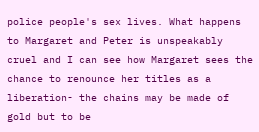police people's sex lives. What happens to Margaret and Peter is unspeakably cruel and I can see how Margaret sees the chance to renounce her titles as a liberation- the chains may be made of gold but to be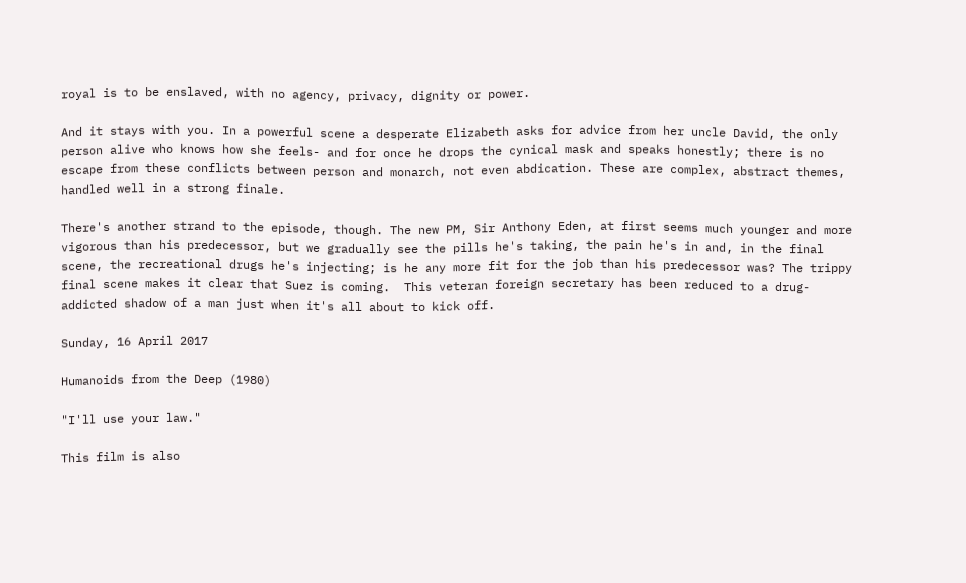royal is to be enslaved, with no agency, privacy, dignity or power.

And it stays with you. In a powerful scene a desperate Elizabeth asks for advice from her uncle David, the only person alive who knows how she feels- and for once he drops the cynical mask and speaks honestly; there is no escape from these conflicts between person and monarch, not even abdication. These are complex, abstract themes, handled well in a strong finale.

There's another strand to the episode, though. The new PM, Sir Anthony Eden, at first seems much younger and more vigorous than his predecessor, but we gradually see the pills he's taking, the pain he's in and, in the final scene, the recreational drugs he's injecting; is he any more fit for the job than his predecessor was? The trippy final scene makes it clear that Suez is coming.  This veteran foreign secretary has been reduced to a drug-addicted shadow of a man just when it's all about to kick off.

Sunday, 16 April 2017

Humanoids from the Deep (1980)

"I'll use your law."

This film is also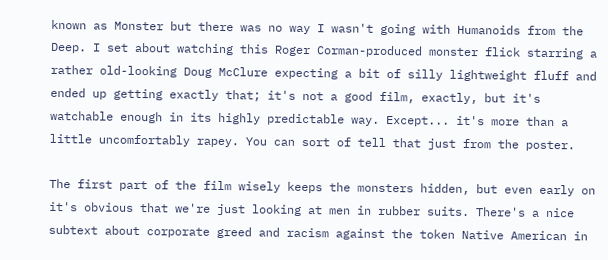known as Monster but there was no way I wasn't going with Humanoids from the Deep. I set about watching this Roger Corman-produced monster flick starring a rather old-looking Doug McClure expecting a bit of silly lightweight fluff and ended up getting exactly that; it's not a good film, exactly, but it's watchable enough in its highly predictable way. Except... it's more than a little uncomfortably rapey. You can sort of tell that just from the poster.

The first part of the film wisely keeps the monsters hidden, but even early on it's obvious that we're just looking at men in rubber suits. There's a nice subtext about corporate greed and racism against the token Native American in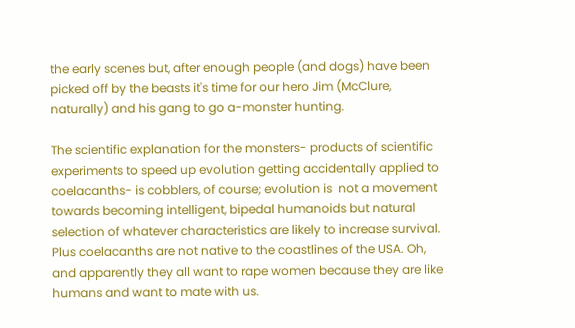the early scenes but, after enough people (and dogs) have been picked off by the beasts it's time for our hero Jim (McClure, naturally) and his gang to go a-monster hunting.

The scientific explanation for the monsters- products of scientific experiments to speed up evolution getting accidentally applied to coelacanths- is cobblers, of course; evolution is  not a movement towards becoming intelligent, bipedal humanoids but natural selection of whatever characteristics are likely to increase survival. Plus coelacanths are not native to the coastlines of the USA. Oh, and apparently they all want to rape women because they are like humans and want to mate with us.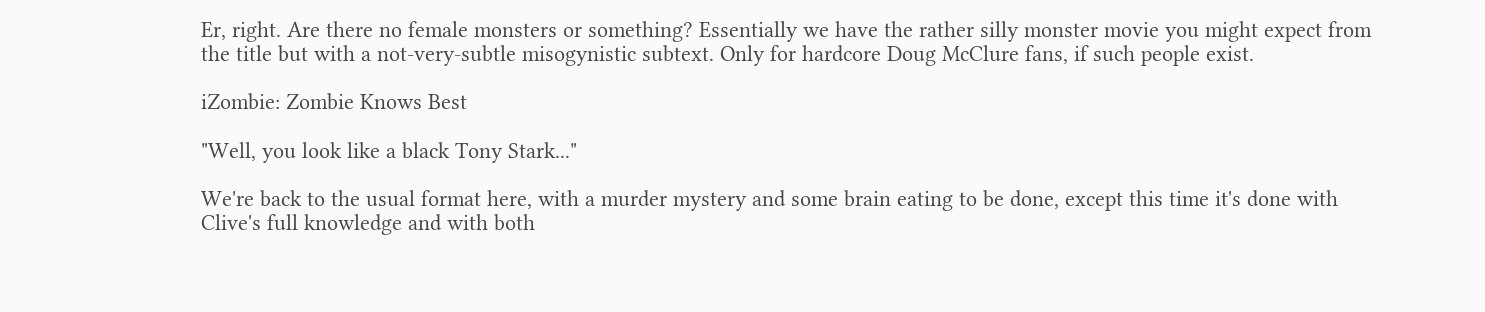Er, right. Are there no female monsters or something? Essentially we have the rather silly monster movie you might expect from the title but with a not-very-subtle misogynistic subtext. Only for hardcore Doug McClure fans, if such people exist.

iZombie: Zombie Knows Best

"Well, you look like a black Tony Stark..."

We're back to the usual format here, with a murder mystery and some brain eating to be done, except this time it's done with Clive's full knowledge and with both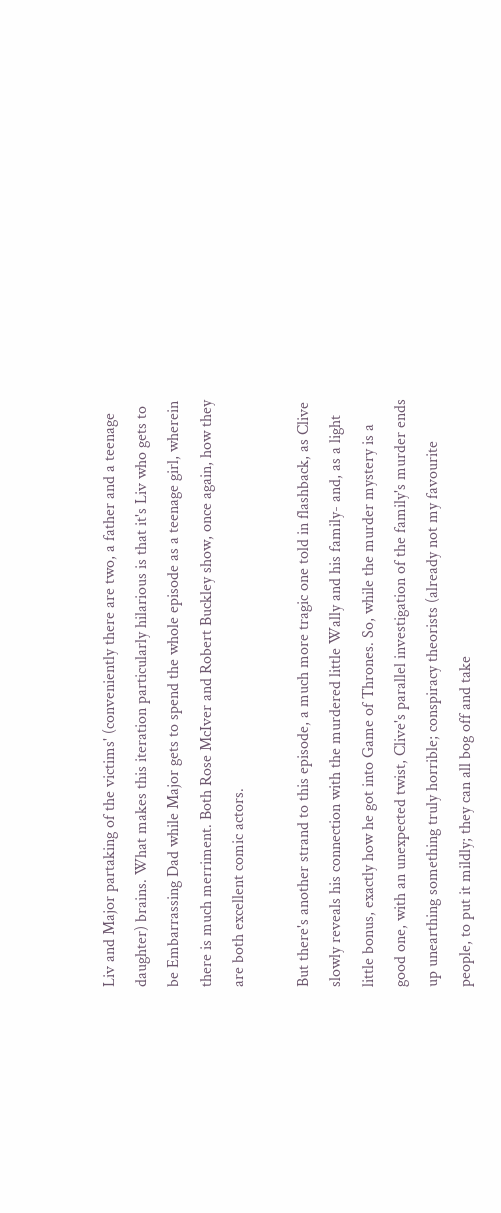Liv and Major partaking of the victims' (conveniently there are two, a father and a teenage daughter) brains. What makes this iteration particularly hilarious is that it's Liv who gets to be Embarrassing Dad while Major gets to spend the whole episode as a teenage girl, wherein there is much merriment. Both Rose McIver and Robert Buckley show, once again, how they are both excellent comic actors.

But there's another strand to this episode, a much more tragic one told in flashback, as Clive slowly reveals his connection with the murdered little Wally and his family- and, as a light little bonus, exactly how he got into Game of Thrones. So, while the murder mystery is a good one, with an unexpected twist, Clive's parallel investigation of the family's murder ends up unearthing something truly horrible; conspiracy theorists (already not my favourite people, to put it mildly; they can all bog off and take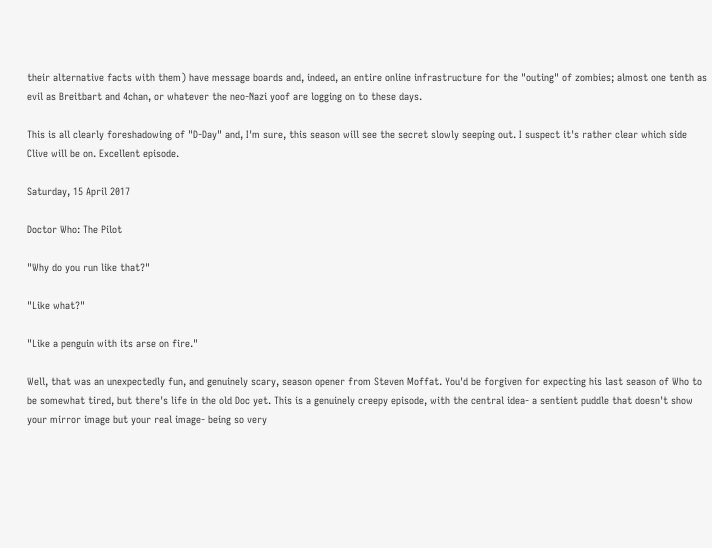their alternative facts with them) have message boards and, indeed, an entire online infrastructure for the "outing" of zombies; almost one tenth as evil as Breitbart and 4chan, or whatever the neo-Nazi yoof are logging on to these days.

This is all clearly foreshadowing of "D-Day" and, I'm sure, this season will see the secret slowly seeping out. I suspect it's rather clear which side Clive will be on. Excellent episode.

Saturday, 15 April 2017

Doctor Who: The Pilot

"Why do you run like that?"

"Like what?"

"Like a penguin with its arse on fire."

Well, that was an unexpectedly fun, and genuinely scary, season opener from Steven Moffat. You'd be forgiven for expecting his last season of Who to be somewhat tired, but there's life in the old Doc yet. This is a genuinely creepy episode, with the central idea- a sentient puddle that doesn't show your mirror image but your real image- being so very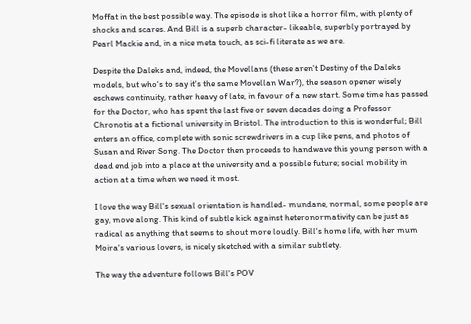Moffat in the best possible way. The episode is shot like a horror film, with plenty of shocks and scares. And Bill is a superb character- likeable, superbly portrayed by Pearl Mackie and, in a nice meta touch, as sci-fi literate as we are.

Despite the Daleks and, indeed, the Movellans (these aren't Destiny of the Daleks models, but who's to say it's the same Movellan War?), the season opener wisely eschews continuity, rather heavy of late, in favour of a new start. Some time has passed for the Doctor, who has spent the last five or seven decades doing a Professor Chronotis at a fictional university in Bristol. The introduction to this is wonderful; Bill enters an office, complete with sonic screwdrivers in a cup like pens, and photos of Susan and River Song. The Doctor then proceeds to handwave this young person with a dead end job into a place at the university and a possible future; social mobility in action at a time when we need it most.

I love the way Bill's sexual orientation is handled- mundane, normal, some people are gay, move along. This kind of subtle kick against heteronormativity can be just as radical as anything that seems to shout more loudly. Bill's home life, with her mum Moira's various lovers, is nicely sketched with a similar subtlety.

The way the adventure follows Bill's POV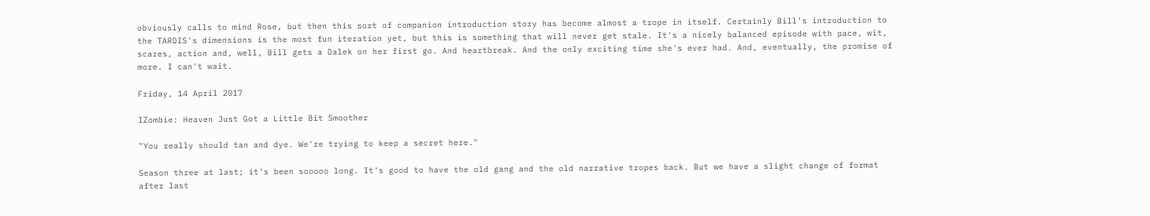obviously calls to mind Rose, but then this sort of companion introduction story has become almost a trope in itself. Certainly Bill's introduction to the TARDIS's dimensions is the most fun iteration yet, but this is something that will never get stale. It's a nicely balanced episode with pace, wit, scares, action and, well, Bill gets a Dalek on her first go. And heartbreak. And the only exciting time she's ever had. And, eventually, the promise of more. I can't wait.

Friday, 14 April 2017

IZombie: Heaven Just Got a Little Bit Smoother

"You really should tan and dye. We're trying to keep a secret here."

Season three at last; it's been sooooo long. It's good to have the old gang and the old narrative tropes back. But we have a slight change of format after last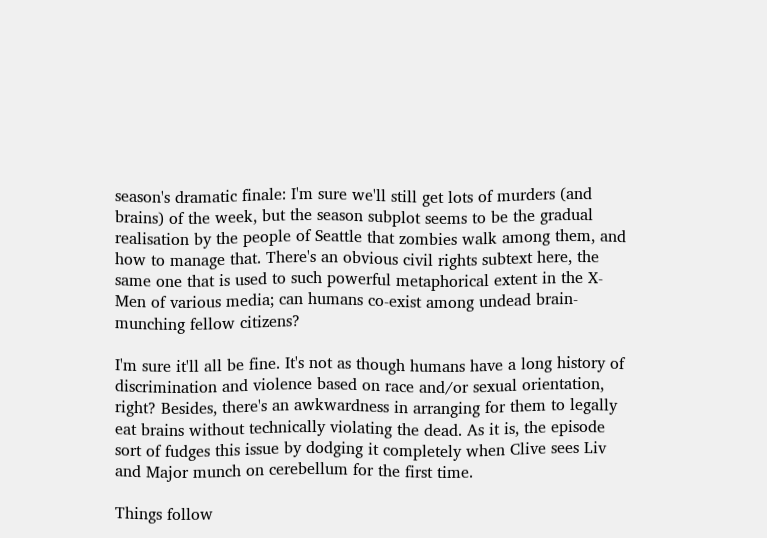season's dramatic finale: I'm sure we'll still get lots of murders (and brains) of the week, but the season subplot seems to be the gradual realisation by the people of Seattle that zombies walk among them, and how to manage that. There's an obvious civil rights subtext here, the same one that is used to such powerful metaphorical extent in the X-Men of various media; can humans co-exist among undead brain-munching fellow citizens?

I'm sure it'll all be fine. It's not as though humans have a long history of discrimination and violence based on race and/or sexual orientation, right? Besides, there's an awkwardness in arranging for them to legally eat brains without technically violating the dead. As it is, the episode sort of fudges this issue by dodging it completely when Clive sees Liv and Major munch on cerebellum for the first time.

Things follow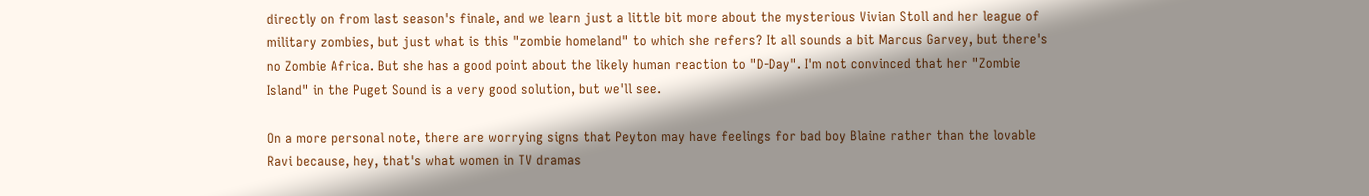directly on from last season's finale, and we learn just a little bit more about the mysterious Vivian Stoll and her league of military zombies, but just what is this "zombie homeland" to which she refers? It all sounds a bit Marcus Garvey, but there's no Zombie Africa. But she has a good point about the likely human reaction to "D-Day". I'm not convinced that her "Zombie Island" in the Puget Sound is a very good solution, but we'll see.

On a more personal note, there are worrying signs that Peyton may have feelings for bad boy Blaine rather than the lovable Ravi because, hey, that's what women in TV dramas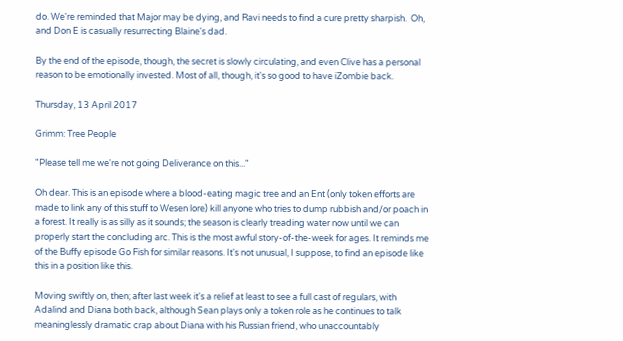do. We're reminded that Major may be dying, and Ravi needs to find a cure pretty sharpish.  Oh, and Don E is casually resurrecting Blaine's dad.

By the end of the episode, though, the secret is slowly circulating, and even Clive has a personal reason to be emotionally invested. Most of all, though, it's so good to have iZombie back.

Thursday, 13 April 2017

Grimm: Tree People

"Please tell me we're not going Deliverance on this..."

Oh dear. This is an episode where a blood-eating magic tree and an Ent (only token efforts are made to link any of this stuff to Wesen lore) kill anyone who tries to dump rubbish and/or poach in a forest. It really is as silly as it sounds; the season is clearly treading water now until we can properly start the concluding arc. This is the most awful story-of-the-week for ages. It reminds me of the Buffy episode Go Fish for similar reasons. It's not unusual, I suppose, to find an episode like this in a position like this.

Moving swiftly on, then; after last week it's a relief at least to see a full cast of regulars, with Adalind and Diana both back, although Sean plays only a token role as he continues to talk meaninglessly dramatic crap about Diana with his Russian friend, who unaccountably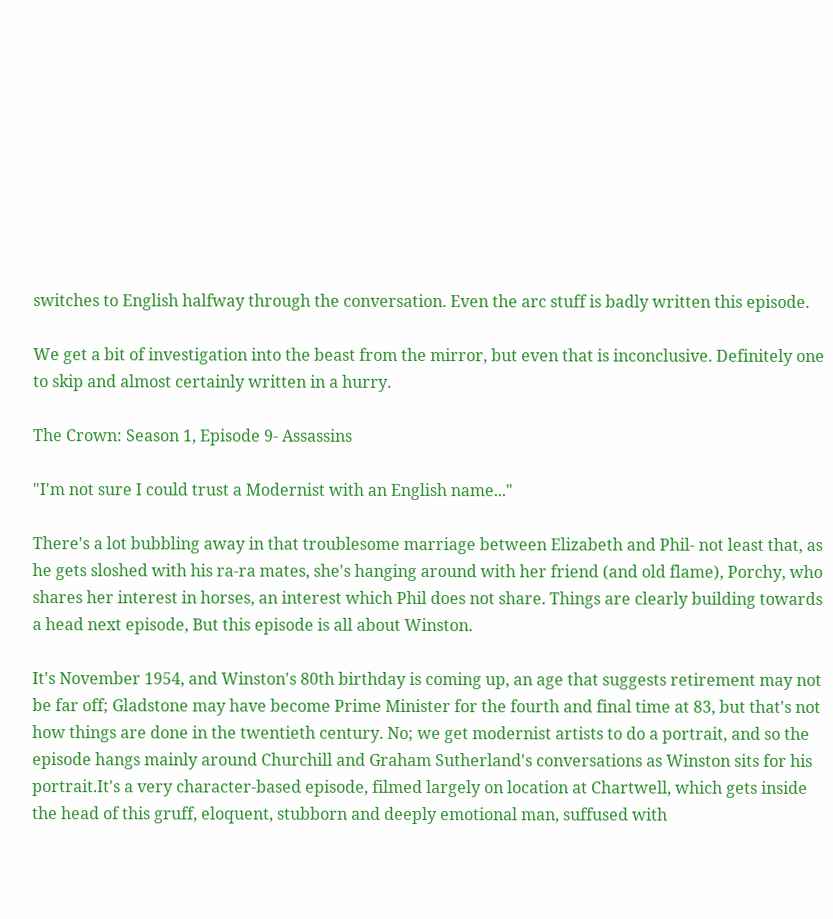switches to English halfway through the conversation. Even the arc stuff is badly written this episode.

We get a bit of investigation into the beast from the mirror, but even that is inconclusive. Definitely one to skip and almost certainly written in a hurry.

The Crown: Season 1, Episode 9- Assassins

"I'm not sure I could trust a Modernist with an English name..."

There's a lot bubbling away in that troublesome marriage between Elizabeth and Phil- not least that, as he gets sloshed with his ra-ra mates, she's hanging around with her friend (and old flame), Porchy, who shares her interest in horses, an interest which Phil does not share. Things are clearly building towards a head next episode, But this episode is all about Winston.

It's November 1954, and Winston's 80th birthday is coming up, an age that suggests retirement may not be far off; Gladstone may have become Prime Minister for the fourth and final time at 83, but that's not how things are done in the twentieth century. No; we get modernist artists to do a portrait, and so the episode hangs mainly around Churchill and Graham Sutherland's conversations as Winston sits for his portrait.It's a very character-based episode, filmed largely on location at Chartwell, which gets inside the head of this gruff, eloquent, stubborn and deeply emotional man, suffused with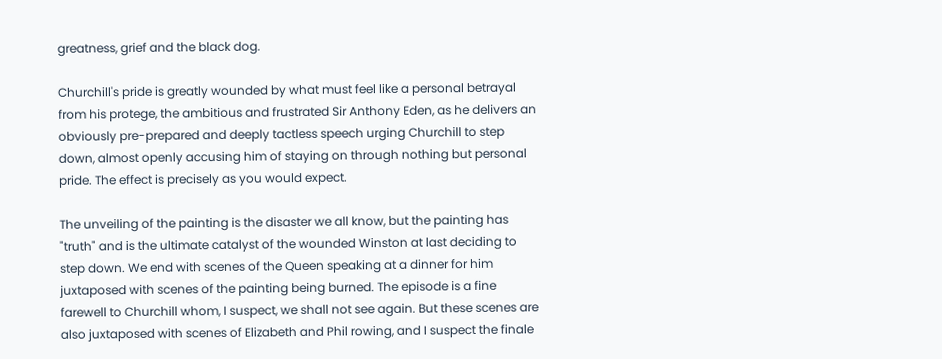greatness, grief and the black dog.

Churchill's pride is greatly wounded by what must feel like a personal betrayal from his protege, the ambitious and frustrated Sir Anthony Eden, as he delivers an obviously pre-prepared and deeply tactless speech urging Churchill to step down, almost openly accusing him of staying on through nothing but personal pride. The effect is precisely as you would expect.

The unveiling of the painting is the disaster we all know, but the painting has "truth" and is the ultimate catalyst of the wounded Winston at last deciding to step down. We end with scenes of the Queen speaking at a dinner for him juxtaposed with scenes of the painting being burned. The episode is a fine farewell to Churchill whom, I suspect, we shall not see again. But these scenes are also juxtaposed with scenes of Elizabeth and Phil rowing, and I suspect the finale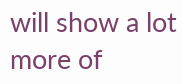will show a lot more of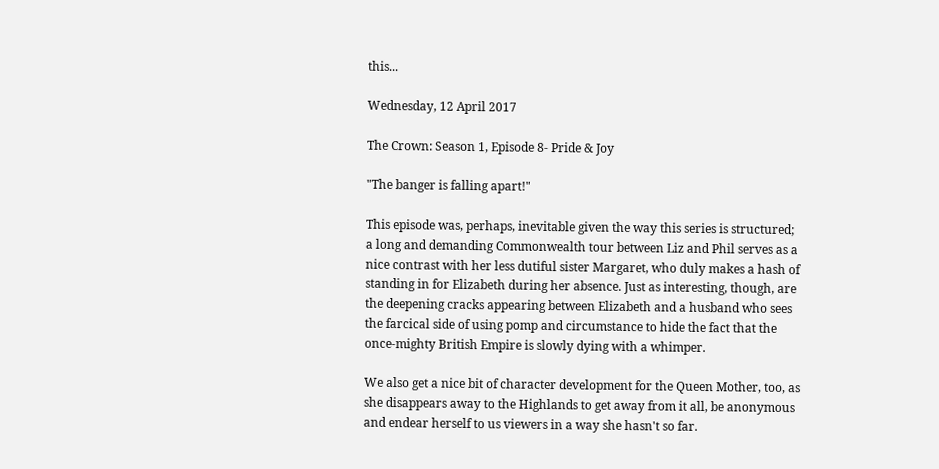this...

Wednesday, 12 April 2017

The Crown: Season 1, Episode 8- Pride & Joy

"The banger is falling apart!"

This episode was, perhaps, inevitable given the way this series is structured; a long and demanding Commonwealth tour between Liz and Phil serves as a nice contrast with her less dutiful sister Margaret, who duly makes a hash of standing in for Elizabeth during her absence. Just as interesting, though, are the deepening cracks appearing between Elizabeth and a husband who sees the farcical side of using pomp and circumstance to hide the fact that the once-mighty British Empire is slowly dying with a whimper.

We also get a nice bit of character development for the Queen Mother, too, as she disappears away to the Highlands to get away from it all, be anonymous and endear herself to us viewers in a way she hasn't so far.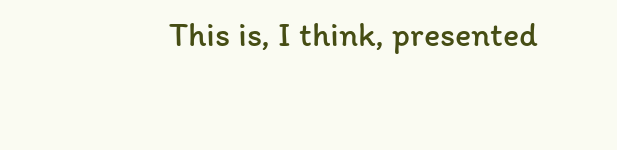This is, I think, presented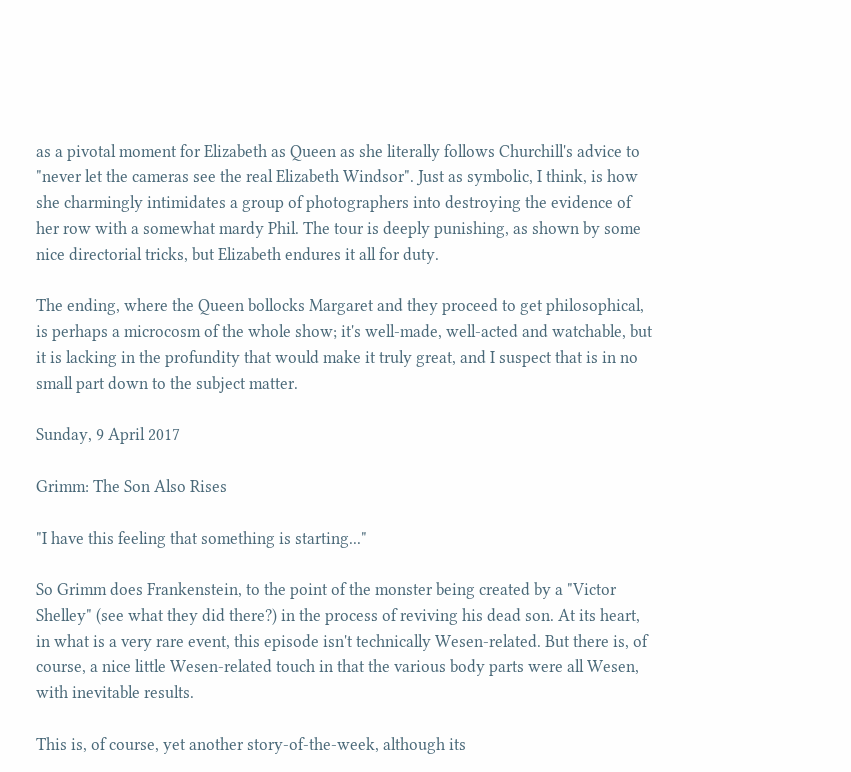as a pivotal moment for Elizabeth as Queen as she literally follows Churchill's advice to "never let the cameras see the real Elizabeth Windsor". Just as symbolic, I think, is how she charmingly intimidates a group of photographers into destroying the evidence of her row with a somewhat mardy Phil. The tour is deeply punishing, as shown by some nice directorial tricks, but Elizabeth endures it all for duty.

The ending, where the Queen bollocks Margaret and they proceed to get philosophical, is perhaps a microcosm of the whole show; it's well-made, well-acted and watchable, but it is lacking in the profundity that would make it truly great, and I suspect that is in no small part down to the subject matter.

Sunday, 9 April 2017

Grimm: The Son Also Rises

"I have this feeling that something is starting..."

So Grimm does Frankenstein, to the point of the monster being created by a "Victor Shelley" (see what they did there?) in the process of reviving his dead son. At its heart, in what is a very rare event, this episode isn't technically Wesen-related. But there is, of course, a nice little Wesen-related touch in that the various body parts were all Wesen, with inevitable results.

This is, of course, yet another story-of-the-week, although its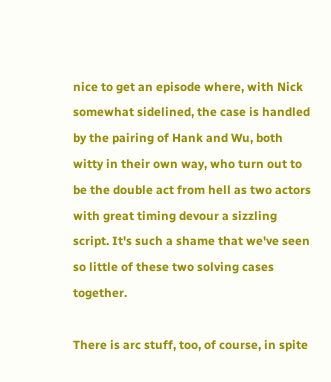nice to get an episode where, with Nick somewhat sidelined, the case is handled by the pairing of Hank and Wu, both witty in their own way, who turn out to be the double act from hell as two actors with great timing devour a sizzling script. It's such a shame that we've seen so little of these two solving cases together.

There is arc stuff, too, of course, in spite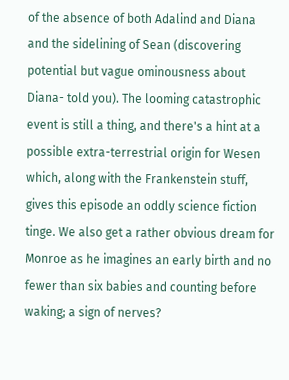of the absence of both Adalind and Diana and the sidelining of Sean (discovering potential but vague ominousness about Diana- told you). The looming catastrophic event is still a thing, and there's a hint at a possible extra-terrestrial origin for Wesen which, along with the Frankenstein stuff, gives this episode an oddly science fiction tinge. We also get a rather obvious dream for Monroe as he imagines an early birth and no fewer than six babies and counting before waking; a sign of nerves?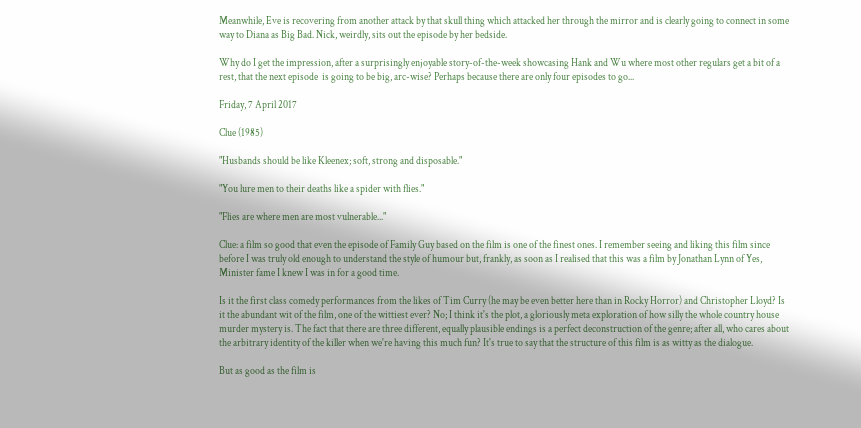Meanwhile, Eve is recovering from another attack by that skull thing which attacked her through the mirror and is clearly going to connect in some way to Diana as Big Bad. Nick, weirdly, sits out the episode by her bedside.

Why do I get the impression, after a surprisingly enjoyable story-of-the-week showcasing Hank and Wu where most other regulars get a bit of a rest, that the next episode  is going to be big, arc-wise? Perhaps because there are only four episodes to go...

Friday, 7 April 2017

Clue (1985)

"Husbands should be like Kleenex; soft, strong and disposable."

"You lure men to their deaths like a spider with flies."

"Flies are where men are most vulnerable..."

Clue: a film so good that even the episode of Family Guy based on the film is one of the finest ones. I remember seeing and liking this film since before I was truly old enough to understand the style of humour but, frankly, as soon as I realised that this was a film by Jonathan Lynn of Yes, Minister fame I knew I was in for a good time.

Is it the first class comedy performances from the likes of Tim Curry (he may be even better here than in Rocky Horror) and Christopher Lloyd? Is it the abundant wit of the film, one of the wittiest ever? No; I think it's the plot, a gloriously meta exploration of how silly the whole country house murder mystery is. The fact that there are three different, equally plausible endings is a perfect deconstruction of the genre; after all, who cares about the arbitrary identity of the killer when we're having this much fun? It's true to say that the structure of this film is as witty as the dialogue.

But as good as the film is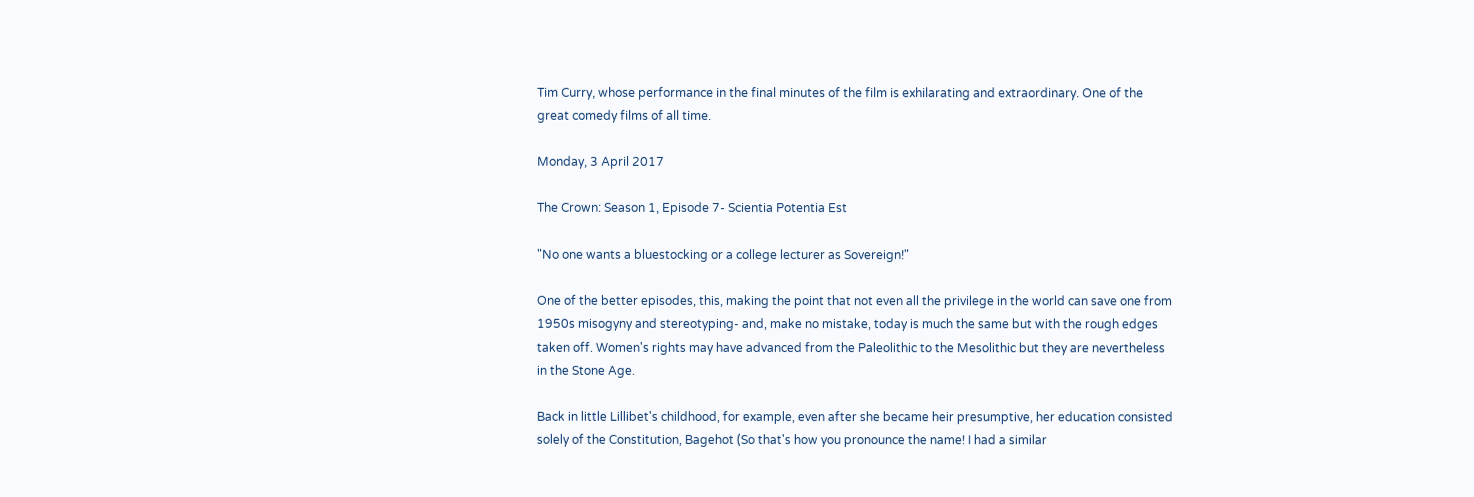Tim Curry, whose performance in the final minutes of the film is exhilarating and extraordinary. One of the great comedy films of all time.

Monday, 3 April 2017

The Crown: Season 1, Episode 7- Scientia Potentia Est

"No one wants a bluestocking or a college lecturer as Sovereign!"

One of the better episodes, this, making the point that not even all the privilege in the world can save one from 1950s misogyny and stereotyping- and, make no mistake, today is much the same but with the rough edges taken off. Women's rights may have advanced from the Paleolithic to the Mesolithic but they are nevertheless in the Stone Age.

Back in little Lillibet's childhood, for example, even after she became heir presumptive, her education consisted solely of the Constitution, Bagehot (So that's how you pronounce the name! I had a similar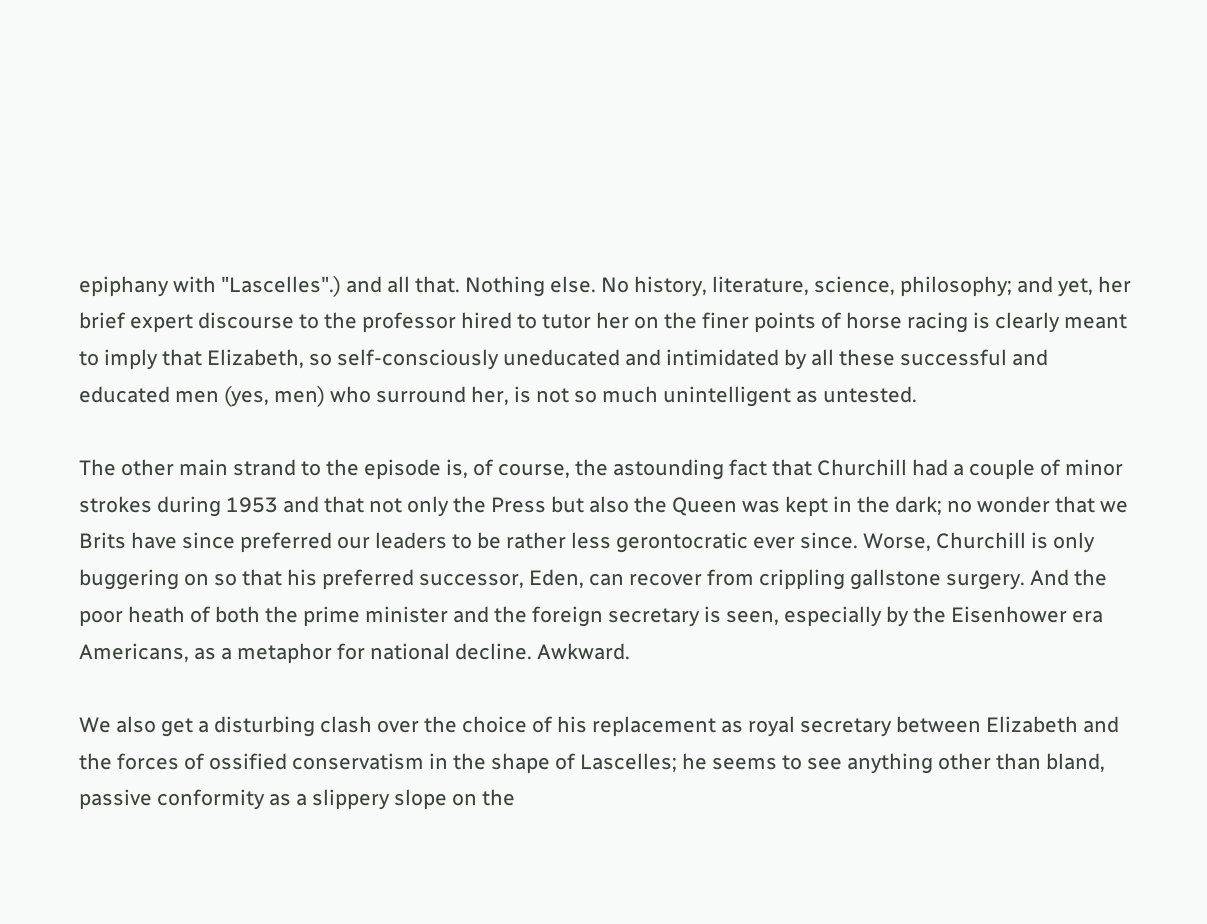epiphany with "Lascelles".) and all that. Nothing else. No history, literature, science, philosophy; and yet, her brief expert discourse to the professor hired to tutor her on the finer points of horse racing is clearly meant to imply that Elizabeth, so self-consciously uneducated and intimidated by all these successful and educated men (yes, men) who surround her, is not so much unintelligent as untested.

The other main strand to the episode is, of course, the astounding fact that Churchill had a couple of minor strokes during 1953 and that not only the Press but also the Queen was kept in the dark; no wonder that we Brits have since preferred our leaders to be rather less gerontocratic ever since. Worse, Churchill is only buggering on so that his preferred successor, Eden, can recover from crippling gallstone surgery. And the poor heath of both the prime minister and the foreign secretary is seen, especially by the Eisenhower era Americans, as a metaphor for national decline. Awkward.

We also get a disturbing clash over the choice of his replacement as royal secretary between Elizabeth and the forces of ossified conservatism in the shape of Lascelles; he seems to see anything other than bland, passive conformity as a slippery slope on the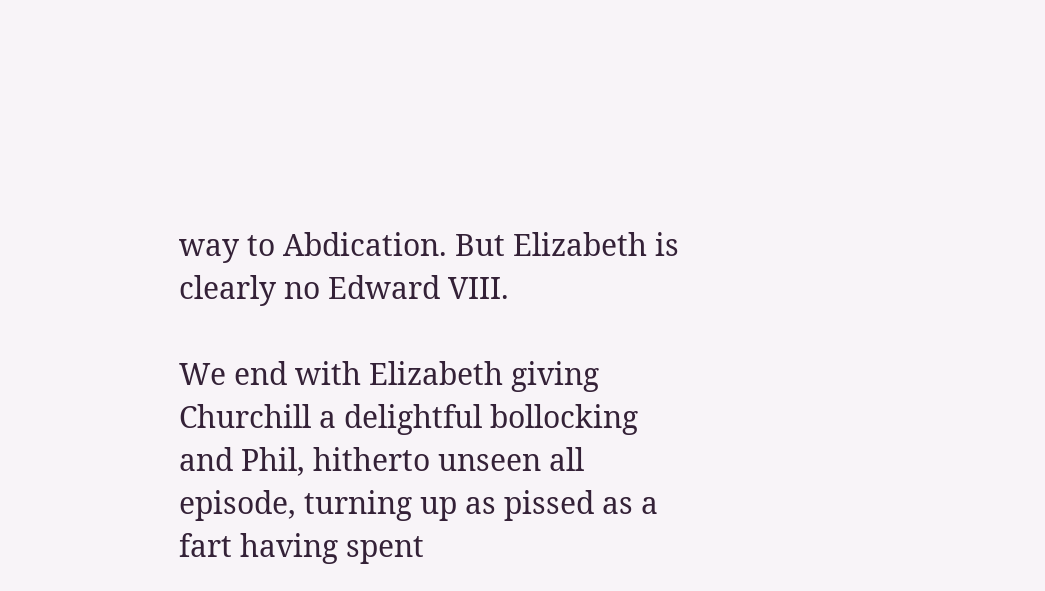way to Abdication. But Elizabeth is clearly no Edward VIII.

We end with Elizabeth giving Churchill a delightful bollocking and Phil, hitherto unseen all episode, turning up as pissed as a fart having spent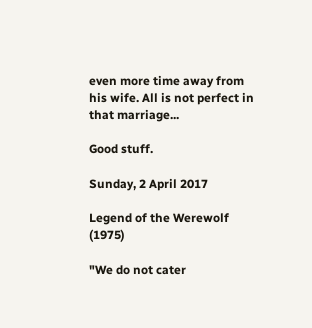even more time away from his wife. All is not perfect in that marriage...

Good stuff.

Sunday, 2 April 2017

Legend of the Werewolf (1975)

"We do not cater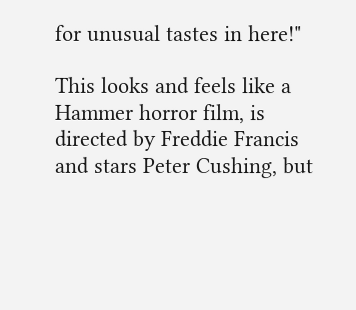for unusual tastes in here!"

This looks and feels like a Hammer horror film, is directed by Freddie Francis and stars Peter Cushing, but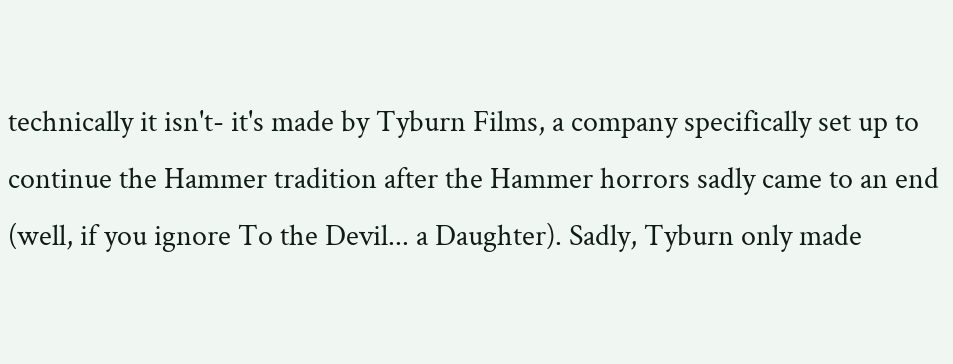technically it isn't- it's made by Tyburn Films, a company specifically set up to continue the Hammer tradition after the Hammer horrors sadly came to an end (well, if you ignore To the Devil... a Daughter). Sadly, Tyburn only made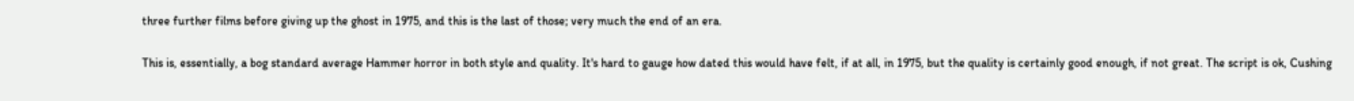three further films before giving up the ghost in 1975, and this is the last of those; very much the end of an era.

This is, essentially, a bog standard average Hammer horror in both style and quality. It's hard to gauge how dated this would have felt, if at all, in 1975, but the quality is certainly good enough, if not great. The script is ok, Cushing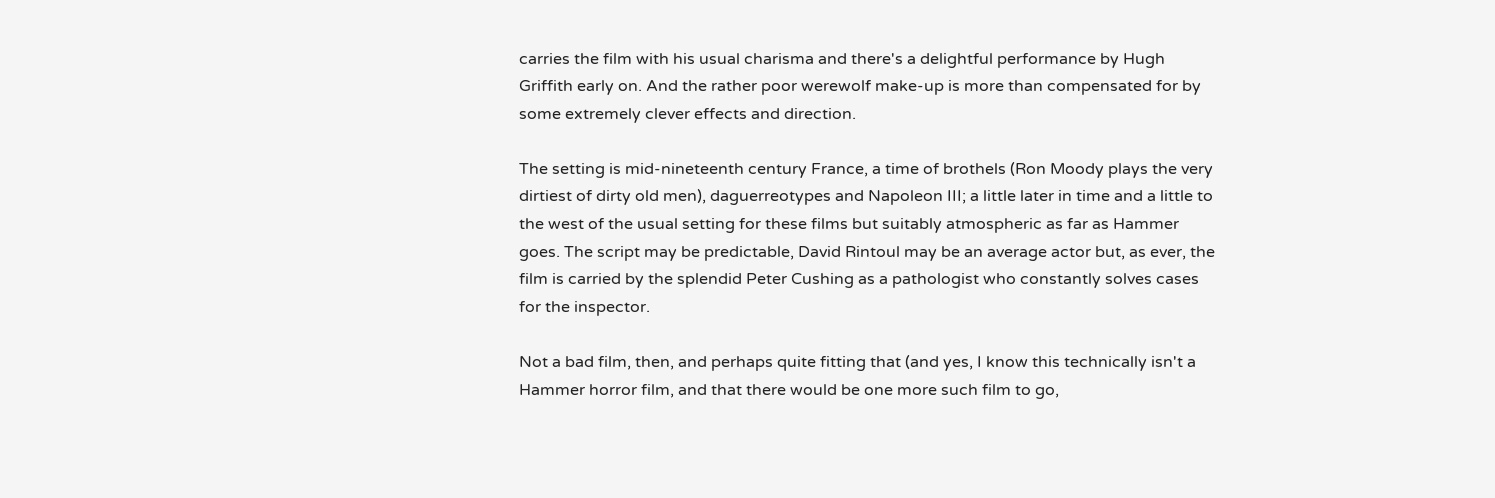carries the film with his usual charisma and there's a delightful performance by Hugh Griffith early on. And the rather poor werewolf make-up is more than compensated for by some extremely clever effects and direction.

The setting is mid-nineteenth century France, a time of brothels (Ron Moody plays the very dirtiest of dirty old men), daguerreotypes and Napoleon III; a little later in time and a little to the west of the usual setting for these films but suitably atmospheric as far as Hammer goes. The script may be predictable, David Rintoul may be an average actor but, as ever, the film is carried by the splendid Peter Cushing as a pathologist who constantly solves cases for the inspector.

Not a bad film, then, and perhaps quite fitting that (and yes, I know this technically isn't a Hammer horror film, and that there would be one more such film to go,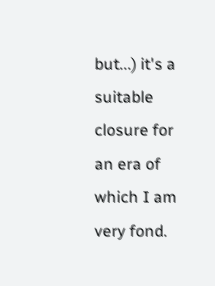but...) it's a suitable closure for an era of which I am very fond.